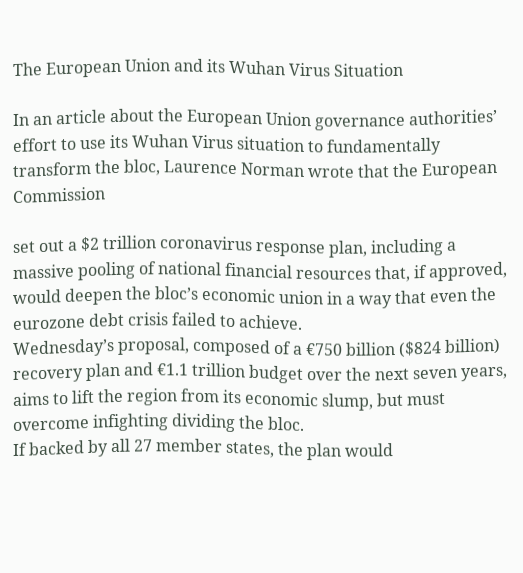The European Union and its Wuhan Virus Situation

In an article about the European Union governance authorities’ effort to use its Wuhan Virus situation to fundamentally transform the bloc, Laurence Norman wrote that the European Commission

set out a $2 trillion coronavirus response plan, including a massive pooling of national financial resources that, if approved, would deepen the bloc’s economic union in a way that even the eurozone debt crisis failed to achieve.
Wednesday’s proposal, composed of a €750 billion ($824 billion) recovery plan and €1.1 trillion budget over the next seven years, aims to lift the region from its economic slump, but must overcome infighting dividing the bloc.
If backed by all 27 member states, the plan would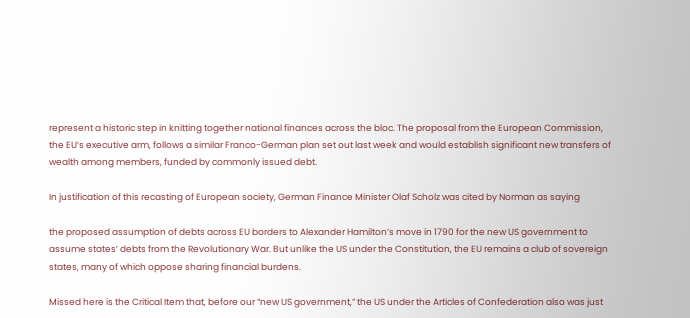represent a historic step in knitting together national finances across the bloc. The proposal from the European Commission, the EU’s executive arm, follows a similar Franco-German plan set out last week and would establish significant new transfers of wealth among members, funded by commonly issued debt.

In justification of this recasting of European society, German Finance Minister Olaf Scholz was cited by Norman as saying

the proposed assumption of debts across EU borders to Alexander Hamilton’s move in 1790 for the new US government to assume states’ debts from the Revolutionary War. But unlike the US under the Constitution, the EU remains a club of sovereign states, many of which oppose sharing financial burdens.

Missed here is the Critical Item that, before our “new US government,” the US under the Articles of Confederation also was just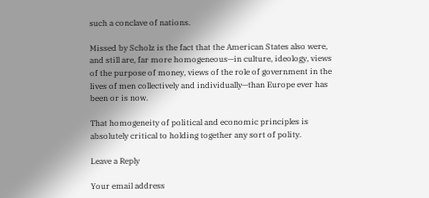such a conclave of nations.

Missed by Scholz is the fact that the American States also were, and still are, far more homogeneous—in culture, ideology, views of the purpose of money, views of the role of government in the lives of men collectively and individually—than Europe ever has been or is now.

That homogeneity of political and economic principles is absolutely critical to holding together any sort of polity.

Leave a Reply

Your email address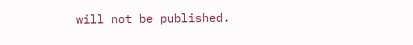will not be published.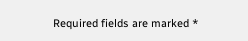Required fields are marked *